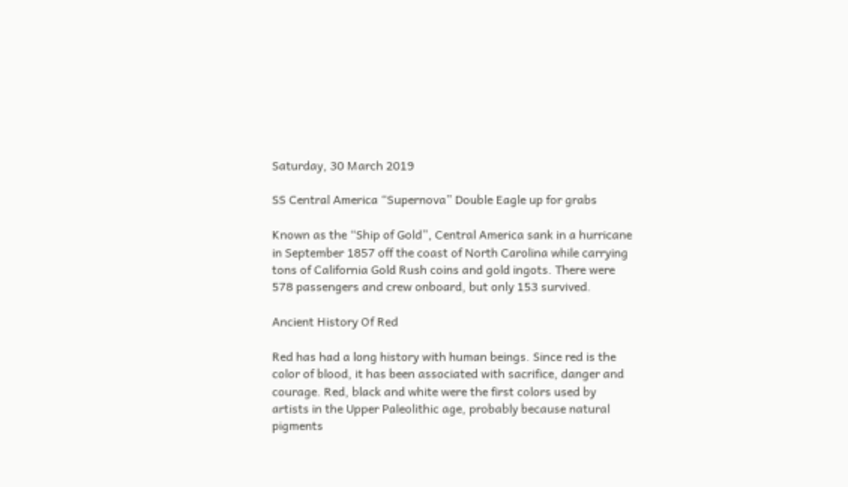Saturday, 30 March 2019

SS Central America “Supernova” Double Eagle up for grabs

Known as the “Ship of Gold”, Central America sank in a hurricane in September 1857 off the coast of North Carolina while carrying tons of California Gold Rush coins and gold ingots. There were 578 passengers and crew onboard, but only 153 survived.

Ancient History Of Red

Red has had a long history with human beings. Since red is the color of blood, it has been associated with sacrifice, danger and courage. Red, black and white were the first colors used by artists in the Upper Paleolithic age, probably because natural pigments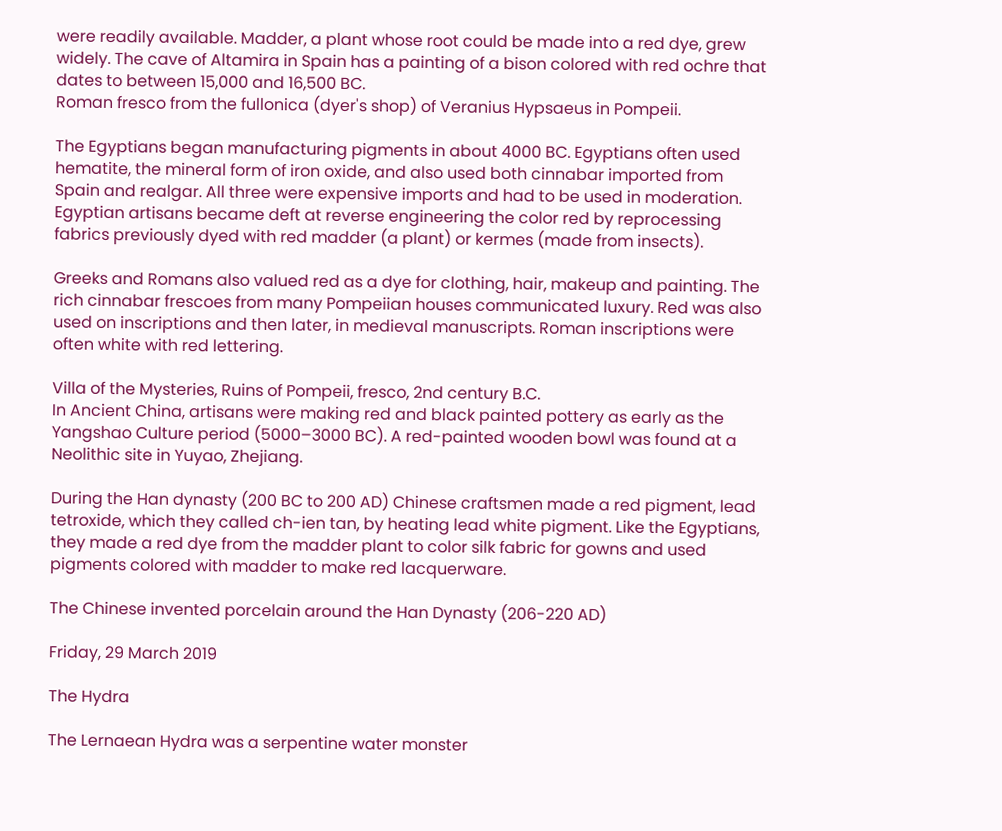were readily available. Madder, a plant whose root could be made into a red dye, grew widely. The cave of Altamira in Spain has a painting of a bison colored with red ochre that dates to between 15,000 and 16,500 BC.
Roman fresco from the fullonica (dyer's shop) of Veranius Hypsaeus in Pompeii.

The Egyptians began manufacturing pigments in about 4000 BC. Egyptians often used hematite, the mineral form of iron oxide, and also used both cinnabar imported from Spain and realgar. All three were expensive imports and had to be used in moderation. Egyptian artisans became deft at reverse engineering the color red by reprocessing fabrics previously dyed with red madder (a plant) or kermes (made from insects).

Greeks and Romans also valued red as a dye for clothing, hair, makeup and painting. The rich cinnabar frescoes from many Pompeiian houses communicated luxury. Red was also used on inscriptions and then later, in medieval manuscripts. Roman inscriptions were often white with red lettering.

Villa of the Mysteries, Ruins of Pompeii, fresco, 2nd century B.C.
In Ancient China, artisans were making red and black painted pottery as early as the Yangshao Culture period (5000–3000 BC). A red-painted wooden bowl was found at a Neolithic site in Yuyao, Zhejiang.

During the Han dynasty (200 BC to 200 AD) Chinese craftsmen made a red pigment, lead tetroxide, which they called ch-ien tan, by heating lead white pigment. Like the Egyptians, they made a red dye from the madder plant to color silk fabric for gowns and used pigments colored with madder to make red lacquerware.

The Chinese invented porcelain around the Han Dynasty (206-220 AD)

Friday, 29 March 2019

The Hydra

The Lernaean Hydra was a serpentine water monster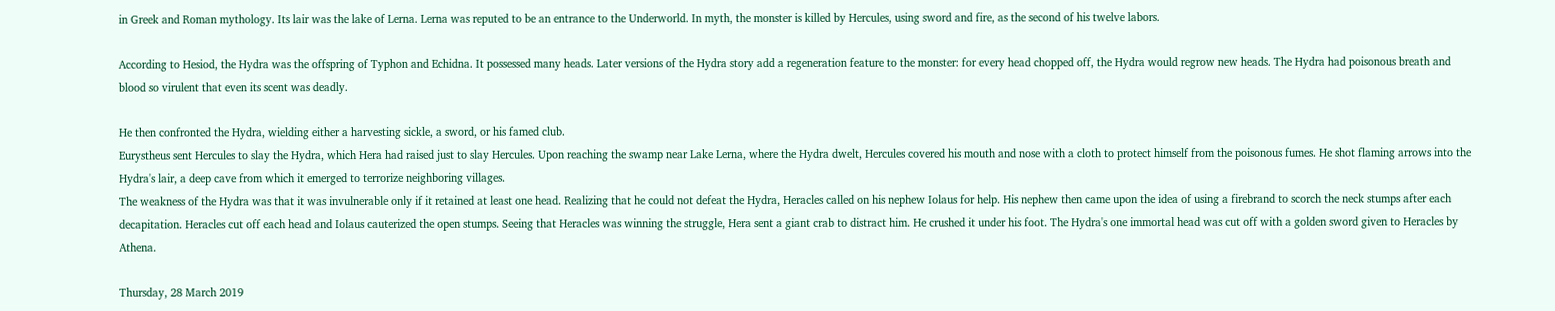in Greek and Roman mythology. Its lair was the lake of Lerna. Lerna was reputed to be an entrance to the Underworld. In myth, the monster is killed by Hercules, using sword and fire, as the second of his twelve labors.

According to Hesiod, the Hydra was the offspring of Typhon and Echidna. It possessed many heads. Later versions of the Hydra story add a regeneration feature to the monster: for every head chopped off, the Hydra would regrow new heads. The Hydra had poisonous breath and blood so virulent that even its scent was deadly.

He then confronted the Hydra, wielding either a harvesting sickle, a sword, or his famed club.
Eurystheus sent Hercules to slay the Hydra, which Hera had raised just to slay Hercules. Upon reaching the swamp near Lake Lerna, where the Hydra dwelt, Hercules covered his mouth and nose with a cloth to protect himself from the poisonous fumes. He shot flaming arrows into the Hydra's lair, a deep cave from which it emerged to terrorize neighboring villages.
The weakness of the Hydra was that it was invulnerable only if it retained at least one head. Realizing that he could not defeat the Hydra, Heracles called on his nephew Iolaus for help. His nephew then came upon the idea of using a firebrand to scorch the neck stumps after each decapitation. Heracles cut off each head and Iolaus cauterized the open stumps. Seeing that Heracles was winning the struggle, Hera sent a giant crab to distract him. He crushed it under his foot. The Hydra's one immortal head was cut off with a golden sword given to Heracles by Athena.

Thursday, 28 March 2019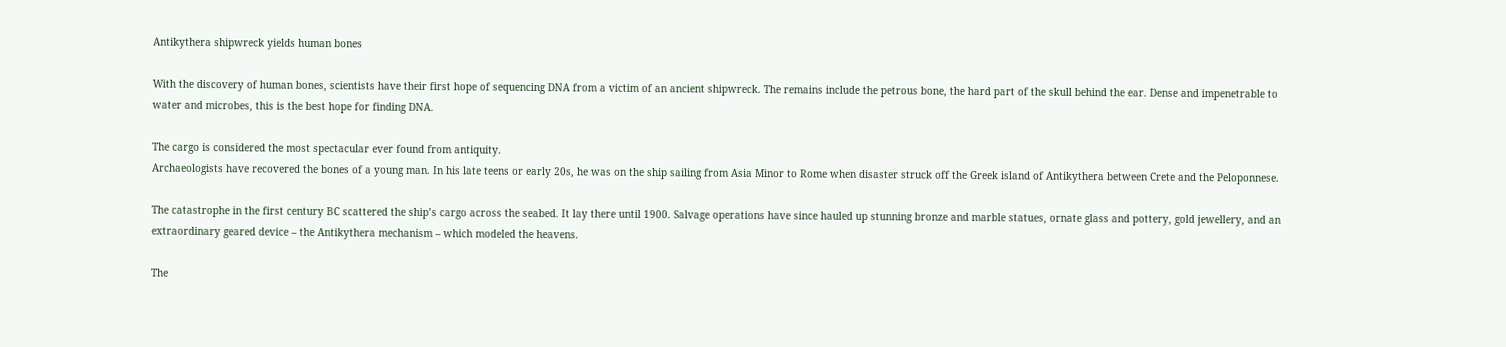Antikythera shipwreck yields human bones

With the discovery of human bones, scientists have their first hope of sequencing DNA from a victim of an ancient shipwreck. The remains include the petrous bone, the hard part of the skull behind the ear. Dense and impenetrable to water and microbes, this is the best hope for finding DNA.

The cargo is considered the most spectacular ever found from antiquity.
Archaeologists have recovered the bones of a young man. In his late teens or early 20s, he was on the ship sailing from Asia Minor to Rome when disaster struck off the Greek island of Antikythera between Crete and the Peloponnese.

The catastrophe in the first century BC scattered the ship’s cargo across the seabed. It lay there until 1900. Salvage operations have since hauled up stunning bronze and marble statues, ornate glass and pottery, gold jewellery, and an extraordinary geared device – the Antikythera mechanism – which modeled the heavens.

The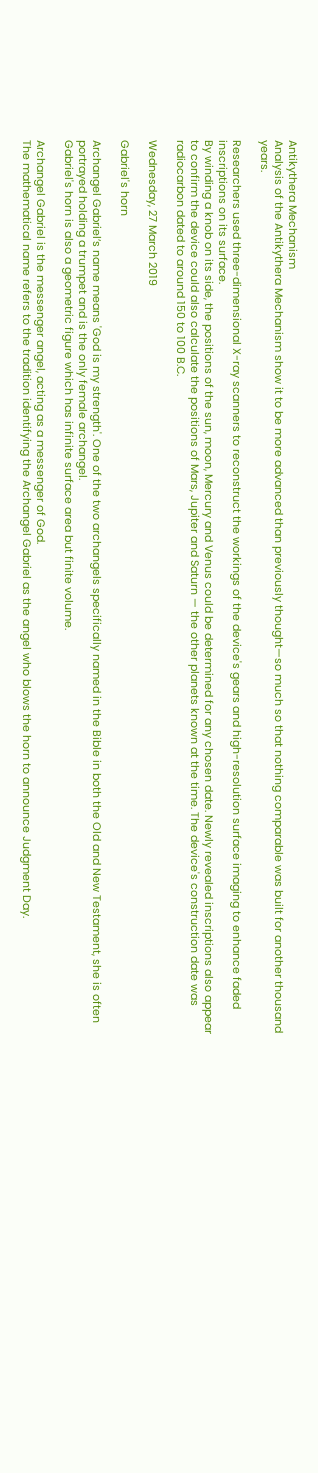Antikythera Mechanism
Analysis of the Antikythera Mechanism show it to be more advanced than previously thought—so much so that nothing comparable was built for another thousand years.

Researchers used three-dimensional X-ray scanners to reconstruct the workings of the device's gears and high-resolution surface imaging to enhance faded inscriptions on its surface.
By winding a knob on its side, the positions of the sun, moon, Mercury and Venus could be determined for any chosen date. Newly revealed inscriptions also appear to confirm the device could also calculate the positions of Mars, Jupiter and Saturn — the other planets known at the time. The device's construction date was radiocarbon dated to around 150 to 100 B.C.

Wednesday, 27 March 2019

Gabriel's horn

Archangel Gabriel’s name means 'God is my strength'. One of the two archangels specifically named in the Bible in both the Old and New Testament, she is often portrayed holding a trumpet and is the only female archangel.
Gabriel's horn is also a geometric figure which has infinite surface area but finite volume.

Archangel Gabriel is the messenger angel, acting as a messenger of God.
The mathematical name refers to the tradition identifying the Archangel Gabriel as the angel who blows the horn to announce Judgment Day.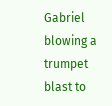Gabriel blowing a trumpet blast to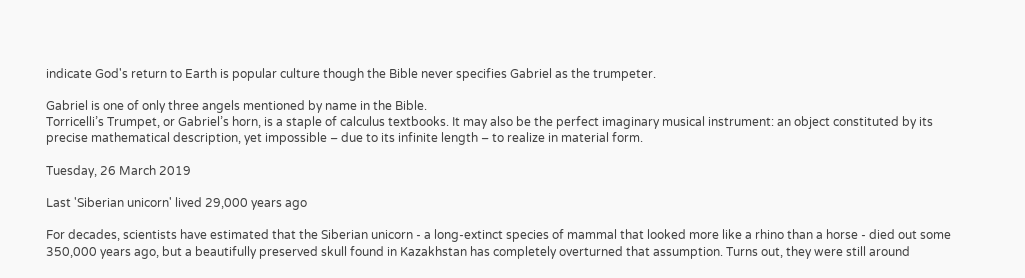indicate God's return to Earth is popular culture though the Bible never specifies Gabriel as the trumpeter.

Gabriel is one of only three angels mentioned by name in the Bible.
Torricelli’s Trumpet, or Gabriel’s horn, is a staple of calculus textbooks. It may also be the perfect imaginary musical instrument: an object constituted by its precise mathematical description, yet impossible – due to its infinite length – to realize in material form.

Tuesday, 26 March 2019

Last 'Siberian unicorn' lived 29,000 years ago

For decades, scientists have estimated that the Siberian unicorn - a long-extinct species of mammal that looked more like a rhino than a horse - died out some 350,000 years ago, but a beautifully preserved skull found in Kazakhstan has completely overturned that assumption. Turns out, they were still around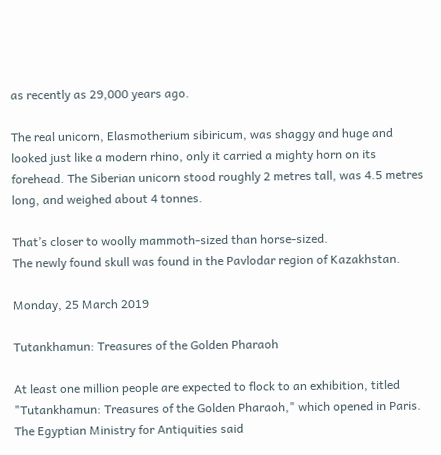as recently as 29,000 years ago.

The real unicorn, Elasmotherium sibiricum, was shaggy and huge and looked just like a modern rhino, only it carried a mighty horn on its forehead. The Siberian unicorn stood roughly 2 metres tall, was 4.5 metres long, and weighed about 4 tonnes.

That’s closer to woolly mammoth-sized than horse-sized.
The newly found skull was found in the Pavlodar region of Kazakhstan.

Monday, 25 March 2019

Tutankhamun: Treasures of the Golden Pharaoh

At least one million people are expected to flock to an exhibition, titled "Tutankhamun: Treasures of the Golden Pharaoh," which opened in Paris. The Egyptian Ministry for Antiquities said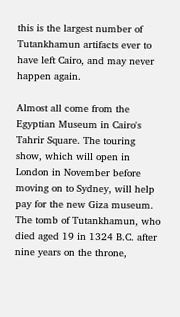this is the largest number of Tutankhamun artifacts ever to have left Cairo, and may never happen again.

Almost all come from the Egyptian Museum in Cairo's Tahrir Square. The touring show, which will open in London in November before moving on to Sydney, will help pay for the new Giza museum.
The tomb of Tutankhamun, who died aged 19 in 1324 B.C. after nine years on the throne,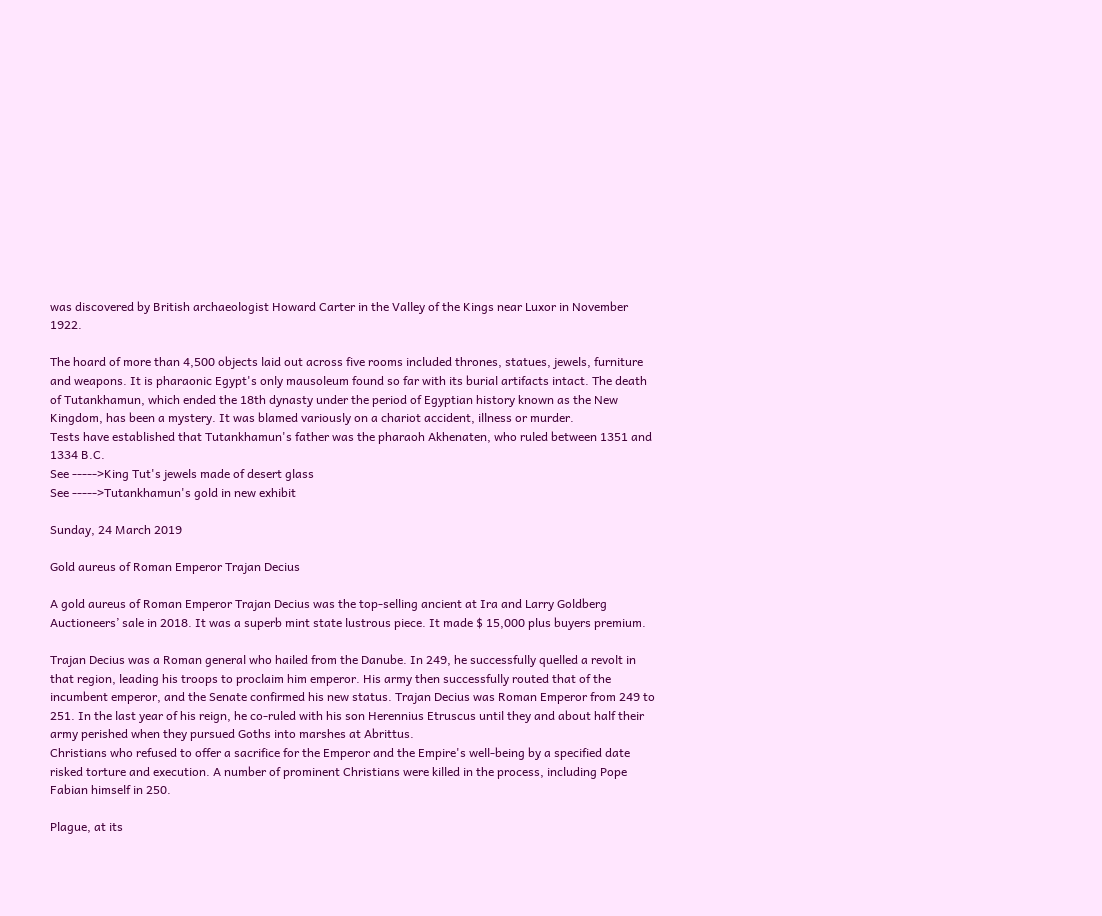was discovered by British archaeologist Howard Carter in the Valley of the Kings near Luxor in November 1922.

The hoard of more than 4,500 objects laid out across five rooms included thrones, statues, jewels, furniture and weapons. It is pharaonic Egypt's only mausoleum found so far with its burial artifacts intact. The death of Tutankhamun, which ended the 18th dynasty under the period of Egyptian history known as the New Kingdom, has been a mystery. It was blamed variously on a chariot accident, illness or murder.
Tests have established that Tutankhamun's father was the pharaoh Akhenaten, who ruled between 1351 and 1334 B.C.
See ----->King Tut's jewels made of desert glass
See ----->Tutankhamun's gold in new exhibit

Sunday, 24 March 2019

Gold aureus of Roman Emperor Trajan Decius

A gold aureus of Roman Emperor Trajan Decius was the top-selling ancient at Ira and Larry Goldberg Auctioneers’ sale in 2018. It was a superb mint state lustrous piece. It made $ 15,000 plus buyers premium.

Trajan Decius was a Roman general who hailed from the Danube. In 249, he successfully quelled a revolt in that region, leading his troops to proclaim him emperor. His army then successfully routed that of the incumbent emperor, and the Senate confirmed his new status. Trajan Decius was Roman Emperor from 249 to 251. In the last year of his reign, he co-ruled with his son Herennius Etruscus until they and about half their army perished when they pursued Goths into marshes at Abrittus.
Christians who refused to offer a sacrifice for the Emperor and the Empire's well-being by a specified date risked torture and execution. A number of prominent Christians were killed in the process, including Pope Fabian himself in 250.

Plague, at its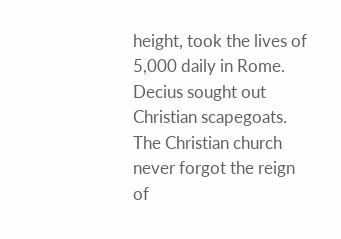height, took the lives of 5,000 daily in Rome. Decius sought out Christian scapegoats. The Christian church never forgot the reign of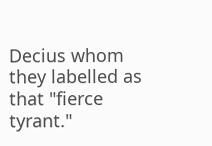Decius whom they labelled as that "fierce tyrant."